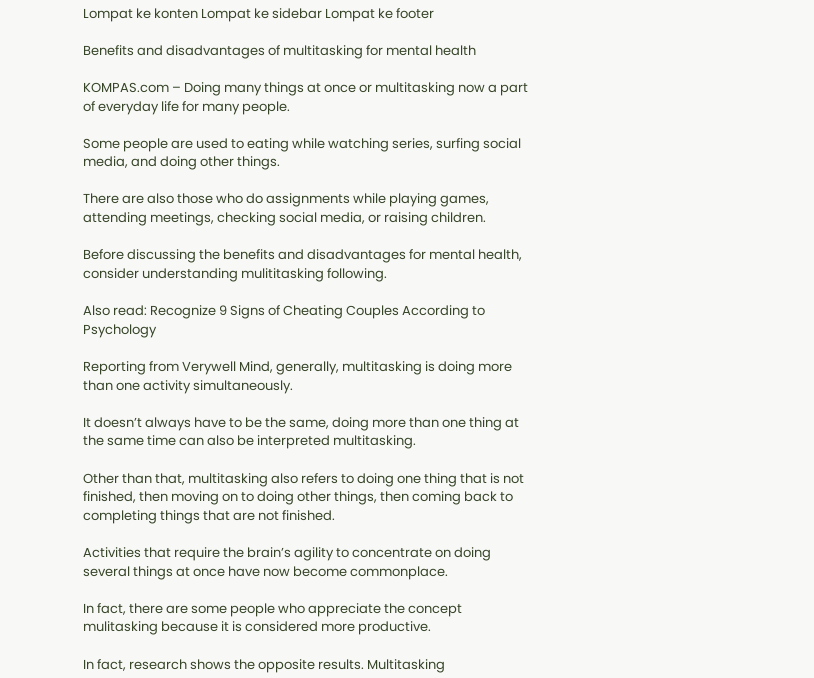Lompat ke konten Lompat ke sidebar Lompat ke footer

Benefits and disadvantages of multitasking for mental health

KOMPAS.com – Doing many things at once or multitasking now a part of everyday life for many people.

Some people are used to eating while watching series, surfing social media, and doing other things.

There are also those who do assignments while playing games, attending meetings, checking social media, or raising children.

Before discussing the benefits and disadvantages for mental health, consider understanding mulititasking following.

Also read: Recognize 9 Signs of Cheating Couples According to Psychology

Reporting from Verywell Mind, generally, multitasking is doing more than one activity simultaneously.

It doesn’t always have to be the same, doing more than one thing at the same time can also be interpreted multitasking.

Other than that, multitasking also refers to doing one thing that is not finished, then moving on to doing other things, then coming back to completing things that are not finished.

Activities that require the brain’s agility to concentrate on doing several things at once have now become commonplace.

In fact, there are some people who appreciate the concept mulitasking because it is considered more productive.

In fact, research shows the opposite results. Multitasking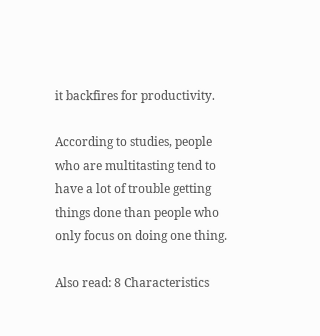it backfires for productivity.

According to studies, people who are multitasting tend to have a lot of trouble getting things done than people who only focus on doing one thing.

Also read: 8 Characteristics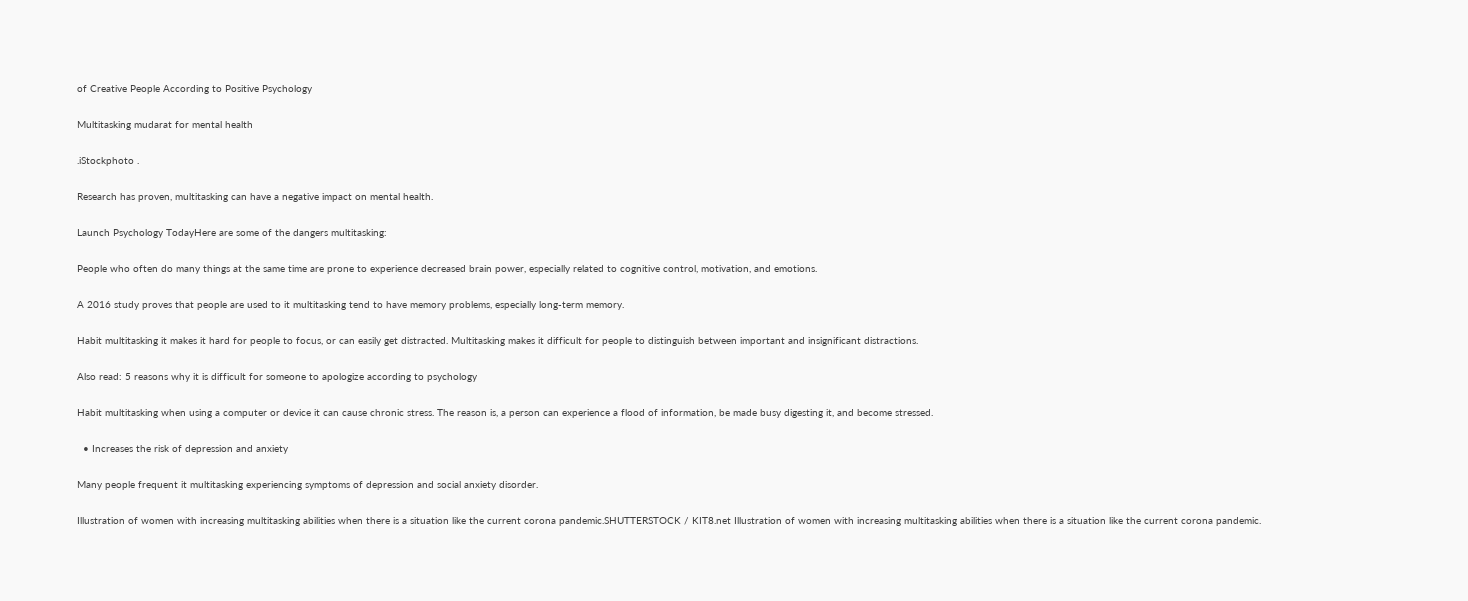of Creative People According to Positive Psychology

Multitasking mudarat for mental health

.iStockphoto .

Research has proven, multitasking can have a negative impact on mental health.

Launch Psychology TodayHere are some of the dangers multitasking:

People who often do many things at the same time are prone to experience decreased brain power, especially related to cognitive control, motivation, and emotions.

A 2016 study proves that people are used to it multitasking tend to have memory problems, especially long-term memory.

Habit multitasking it makes it hard for people to focus, or can easily get distracted. Multitasking makes it difficult for people to distinguish between important and insignificant distractions.

Also read: 5 reasons why it is difficult for someone to apologize according to psychology

Habit multitasking when using a computer or device it can cause chronic stress. The reason is, a person can experience a flood of information, be made busy digesting it, and become stressed.

  • Increases the risk of depression and anxiety

Many people frequent it multitasking experiencing symptoms of depression and social anxiety disorder.

Illustration of women with increasing multitasking abilities when there is a situation like the current corona pandemic.SHUTTERSTOCK / KIT8.net Illustration of women with increasing multitasking abilities when there is a situation like the current corona pandemic.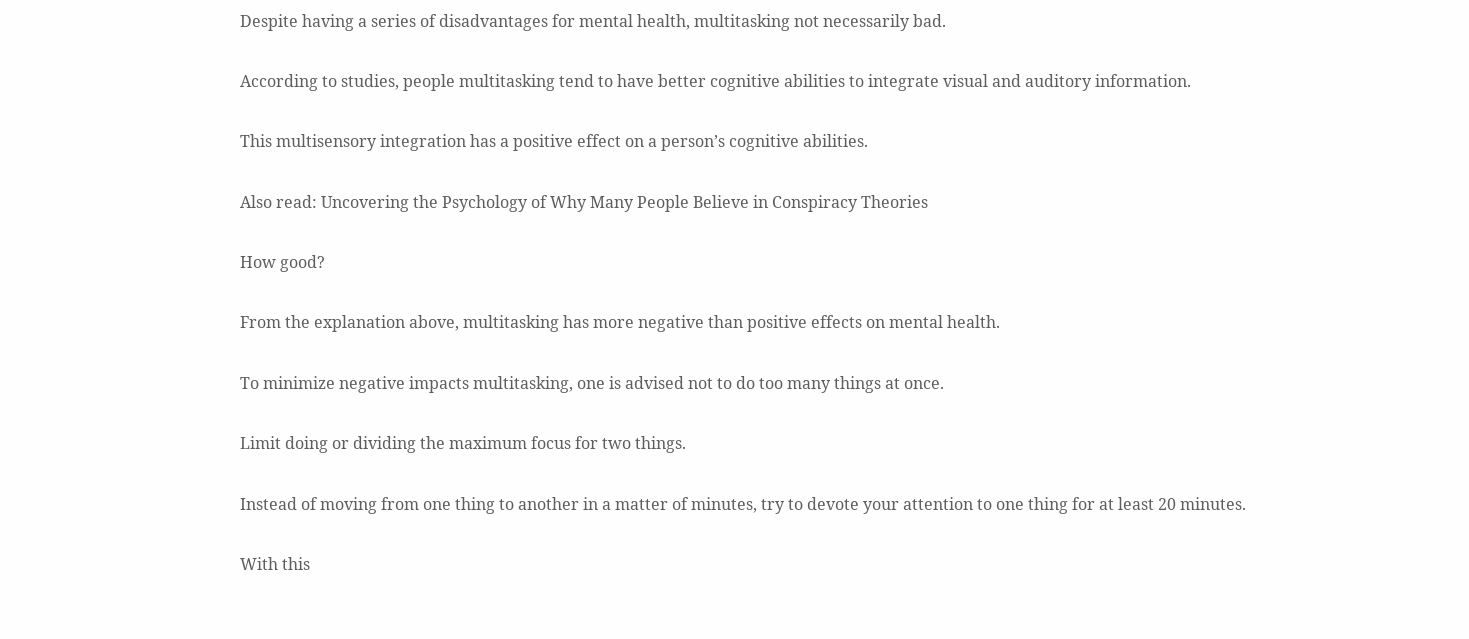Despite having a series of disadvantages for mental health, multitasking not necessarily bad.

According to studies, people multitasking tend to have better cognitive abilities to integrate visual and auditory information.

This multisensory integration has a positive effect on a person’s cognitive abilities.

Also read: Uncovering the Psychology of Why Many People Believe in Conspiracy Theories

How good?

From the explanation above, multitasking has more negative than positive effects on mental health.

To minimize negative impacts multitasking, one is advised not to do too many things at once.

Limit doing or dividing the maximum focus for two things.

Instead of moving from one thing to another in a matter of minutes, try to devote your attention to one thing for at least 20 minutes.

With this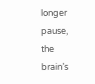longer pause, the brain’s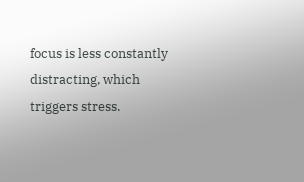focus is less constantly distracting, which triggers stress.